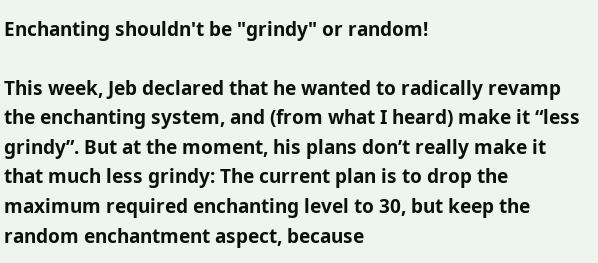Enchanting shouldn't be "grindy" or random!

This week, Jeb declared that he wanted to radically revamp the enchanting system, and (from what I heard) make it “less grindy”. But at the moment, his plans don’t really make it that much less grindy: The current plan is to drop the maximum required enchanting level to 30, but keep the random enchantment aspect, because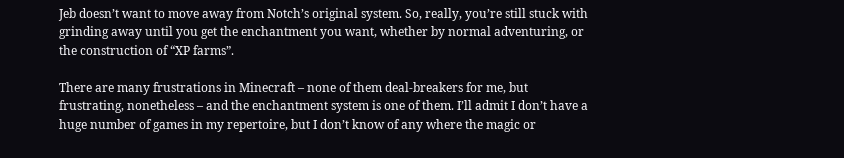Jeb doesn’t want to move away from Notch’s original system. So, really, you’re still stuck with grinding away until you get the enchantment you want, whether by normal adventuring, or the construction of “XP farms”.

There are many frustrations in Minecraft – none of them deal-breakers for me, but frustrating, nonetheless – and the enchantment system is one of them. I’ll admit I don’t have a huge number of games in my repertoire, but I don’t know of any where the magic or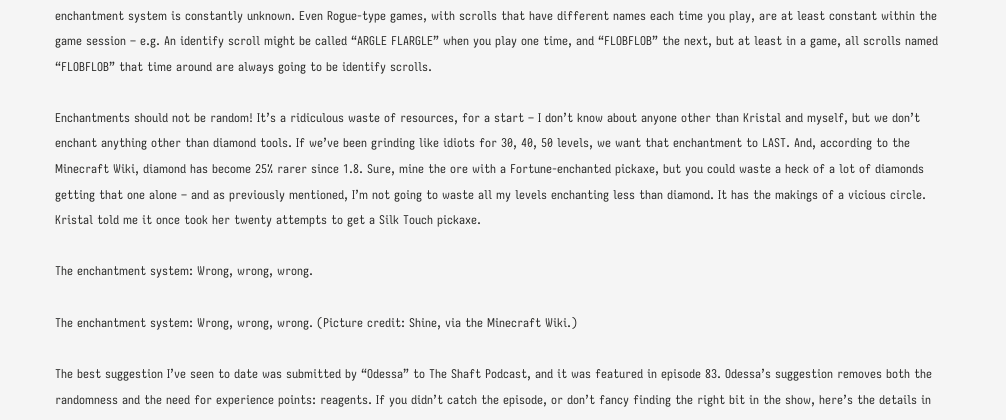enchantment system is constantly unknown. Even Rogue-type games, with scrolls that have different names each time you play, are at least constant within the game session – e.g. An identify scroll might be called “ARGLE FLARGLE” when you play one time, and “FLOBFLOB” the next, but at least in a game, all scrolls named “FLOBFLOB” that time around are always going to be identify scrolls.

Enchantments should not be random! It’s a ridiculous waste of resources, for a start – I don’t know about anyone other than Kristal and myself, but we don’t enchant anything other than diamond tools. If we’ve been grinding like idiots for 30, 40, 50 levels, we want that enchantment to LAST. And, according to the Minecraft Wiki, diamond has become 25% rarer since 1.8. Sure, mine the ore with a Fortune-enchanted pickaxe, but you could waste a heck of a lot of diamonds getting that one alone – and as previously mentioned, I’m not going to waste all my levels enchanting less than diamond. It has the makings of a vicious circle. Kristal told me it once took her twenty attempts to get a Silk Touch pickaxe.

The enchantment system: Wrong, wrong, wrong.

The enchantment system: Wrong, wrong, wrong. (Picture credit: Shine, via the Minecraft Wiki.)

The best suggestion I’ve seen to date was submitted by “Odessa” to The Shaft Podcast, and it was featured in episode 83. Odessa’s suggestion removes both the randomness and the need for experience points: reagents. If you didn’t catch the episode, or don’t fancy finding the right bit in the show, here’s the details in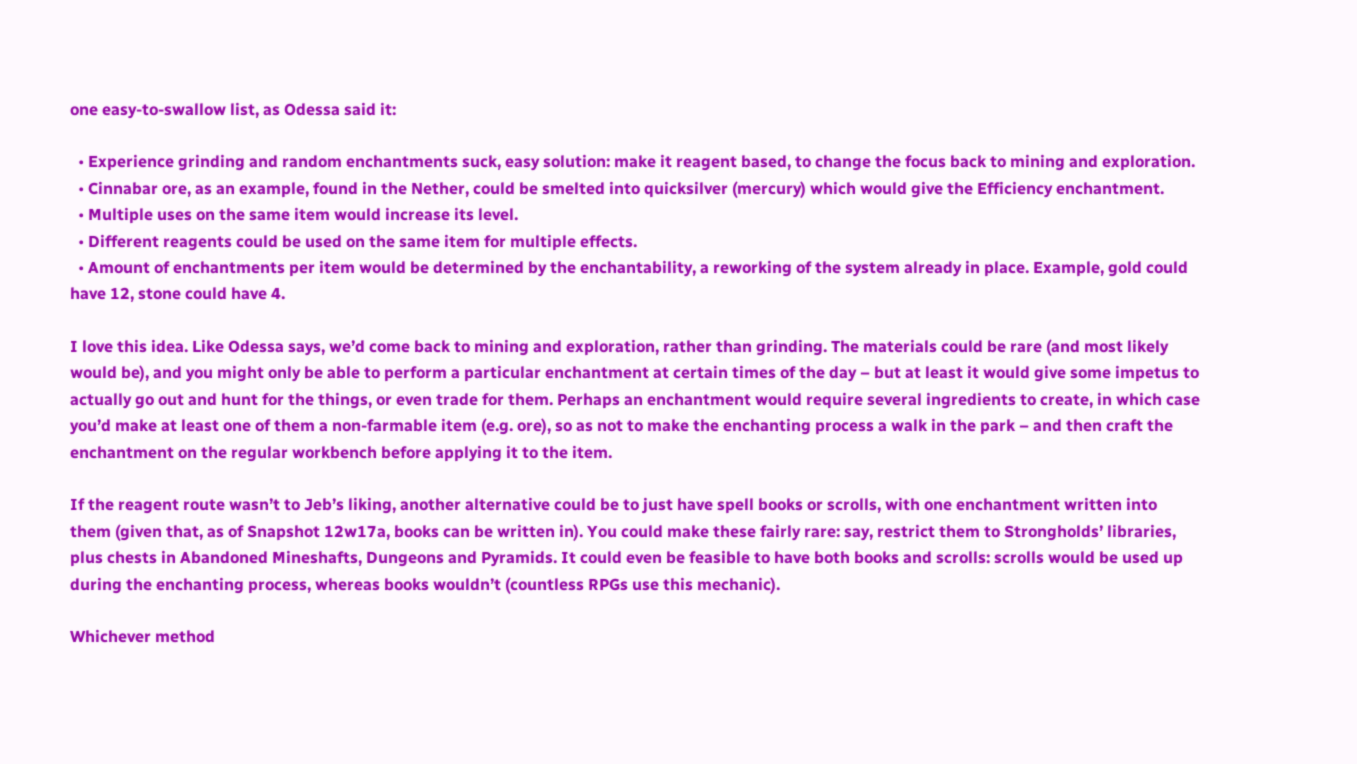one easy-to-swallow list, as Odessa said it:

  • Experience grinding and random enchantments suck, easy solution: make it reagent based, to change the focus back to mining and exploration.
  • Cinnabar ore, as an example, found in the Nether, could be smelted into quicksilver (mercury) which would give the Efficiency enchantment.
  • Multiple uses on the same item would increase its level.
  • Different reagents could be used on the same item for multiple effects.
  • Amount of enchantments per item would be determined by the enchantability, a reworking of the system already in place. Example, gold could have 12, stone could have 4.

I love this idea. Like Odessa says, we’d come back to mining and exploration, rather than grinding. The materials could be rare (and most likely would be), and you might only be able to perform a particular enchantment at certain times of the day – but at least it would give some impetus to actually go out and hunt for the things, or even trade for them. Perhaps an enchantment would require several ingredients to create, in which case you’d make at least one of them a non-farmable item (e.g. ore), so as not to make the enchanting process a walk in the park – and then craft the enchantment on the regular workbench before applying it to the item.

If the reagent route wasn’t to Jeb’s liking, another alternative could be to just have spell books or scrolls, with one enchantment written into them (given that, as of Snapshot 12w17a, books can be written in). You could make these fairly rare: say, restrict them to Strongholds’ libraries, plus chests in Abandoned Mineshafts, Dungeons and Pyramids. It could even be feasible to have both books and scrolls: scrolls would be used up during the enchanting process, whereas books wouldn’t (countless RPGs use this mechanic).

Whichever method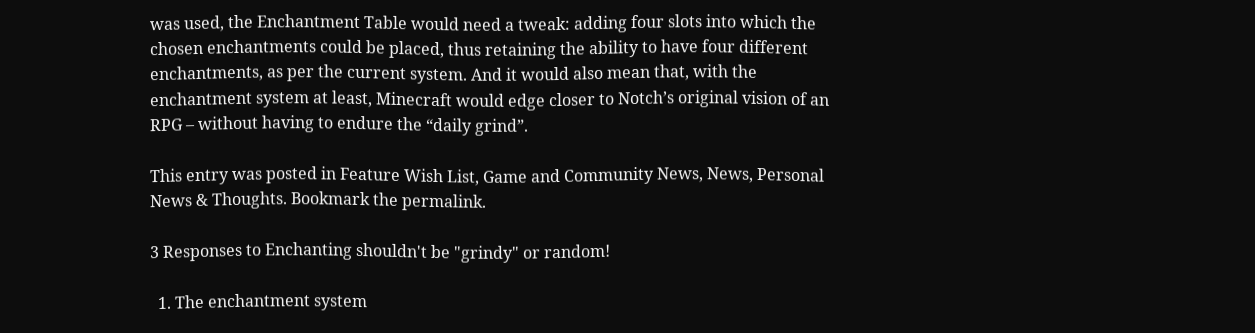was used, the Enchantment Table would need a tweak: adding four slots into which the chosen enchantments could be placed, thus retaining the ability to have four different enchantments, as per the current system. And it would also mean that, with the enchantment system at least, Minecraft would edge closer to Notch’s original vision of an RPG – without having to endure the “daily grind”.

This entry was posted in Feature Wish List, Game and Community News, News, Personal News & Thoughts. Bookmark the permalink.

3 Responses to Enchanting shouldn't be "grindy" or random!

  1. The enchantment system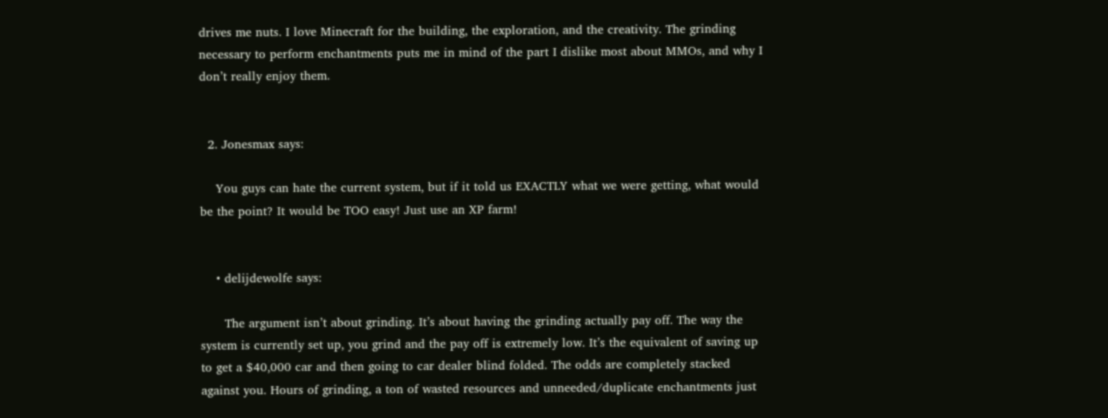drives me nuts. I love Minecraft for the building, the exploration, and the creativity. The grinding necessary to perform enchantments puts me in mind of the part I dislike most about MMOs, and why I don’t really enjoy them.


  2. Jonesmax says:

    You guys can hate the current system, but if it told us EXACTLY what we were getting, what would be the point? It would be TOO easy! Just use an XP farm!


    • delijdewolfe says:

      The argument isn’t about grinding. It’s about having the grinding actually pay off. The way the system is currently set up, you grind and the pay off is extremely low. It’s the equivalent of saving up to get a $40,000 car and then going to car dealer blind folded. The odds are completely stacked against you. Hours of grinding, a ton of wasted resources and unneeded/duplicate enchantments just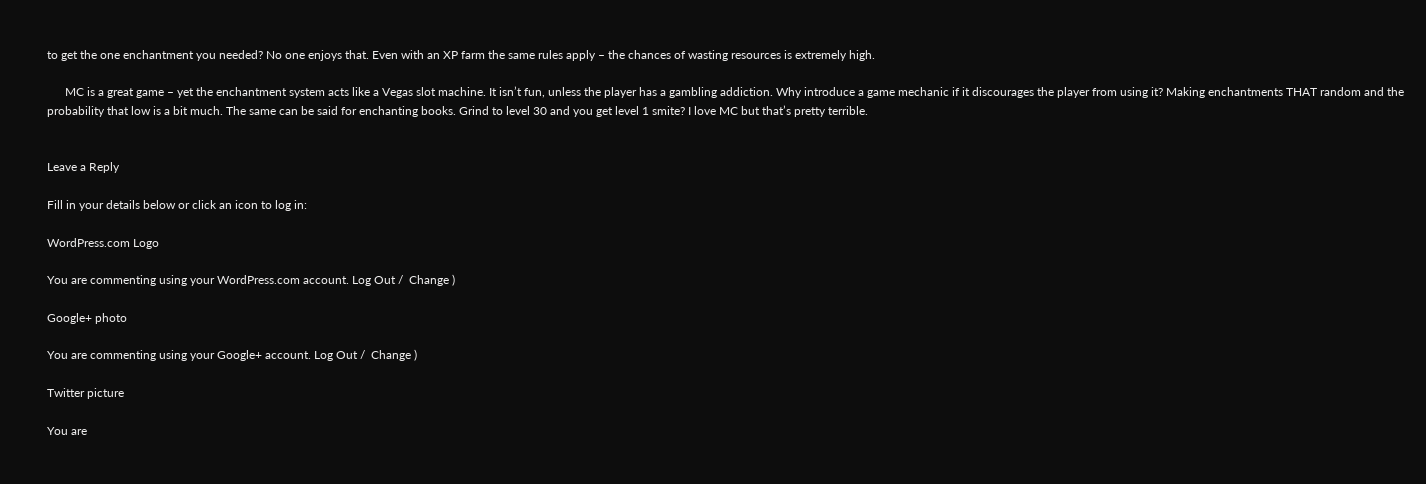to get the one enchantment you needed? No one enjoys that. Even with an XP farm the same rules apply – the chances of wasting resources is extremely high.

      MC is a great game – yet the enchantment system acts like a Vegas slot machine. It isn’t fun, unless the player has a gambling addiction. Why introduce a game mechanic if it discourages the player from using it? Making enchantments THAT random and the probability that low is a bit much. The same can be said for enchanting books. Grind to level 30 and you get level 1 smite? I love MC but that’s pretty terrible.


Leave a Reply

Fill in your details below or click an icon to log in:

WordPress.com Logo

You are commenting using your WordPress.com account. Log Out /  Change )

Google+ photo

You are commenting using your Google+ account. Log Out /  Change )

Twitter picture

You are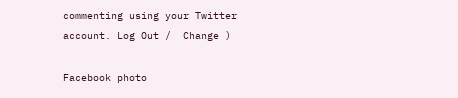commenting using your Twitter account. Log Out /  Change )

Facebook photo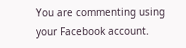You are commenting using your Facebook account.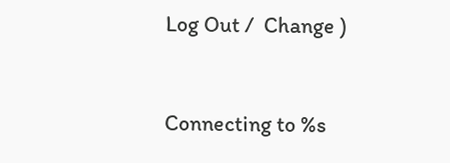Log Out /  Change )


Connecting to %s